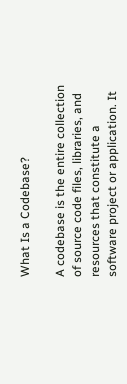What Is a Codebase?

A codebase is the entire collection of source code files, libraries, and resources that constitute a software project or application. It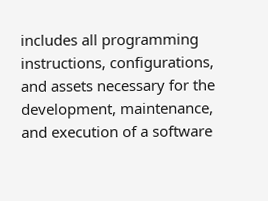includes all programming instructions, configurations, and assets necessary for the development, maintenance, and execution of a software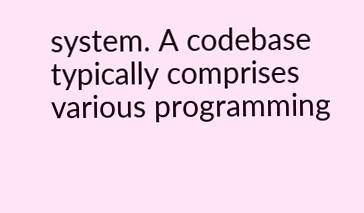system. A codebase typically comprises various programming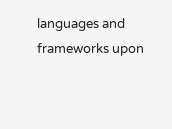languages and frameworks upon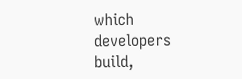which developers build,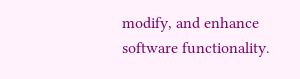modify, and enhance software functionality.